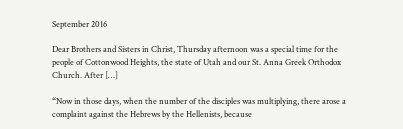September 2016

Dear Brothers and Sisters in Christ, Thursday afternoon was a special time for the people of Cottonwood Heights, the state of Utah and our St. Anna Greek Orthodox Church. After […]

“Now in those days, when the number of the disciples was multiplying, there arose a complaint against the Hebrews by the Hellenists, because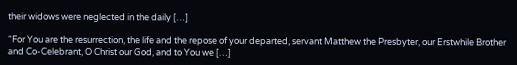their widows were neglected in the daily […]

“For You are the resurrection, the life and the repose of your departed, servant Matthew the Presbyter, our Erstwhile Brother and Co-Celebrant, O Christ our God, and to You we […]